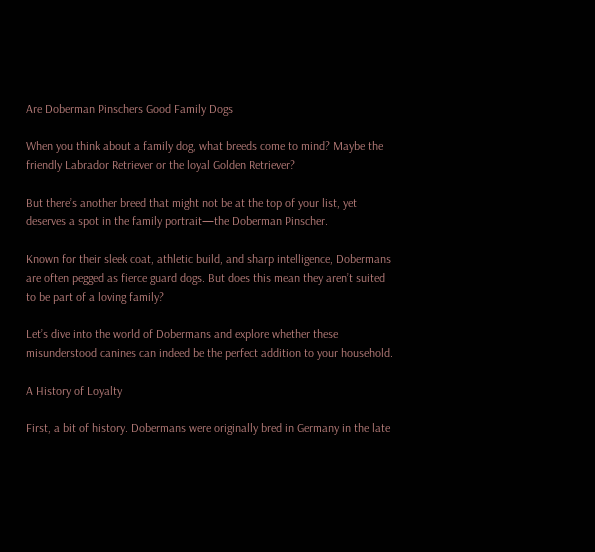Are Doberman Pinschers Good Family Dogs

When you think about a family dog, what breeds come to mind? Maybe the friendly Labrador Retriever or the loyal Golden Retriever?

But there’s another breed that might not be at the top of your list, yet deserves a spot in the family portrait—the Doberman Pinscher.

Known for their sleek coat, athletic build, and sharp intelligence, Dobermans are often pegged as fierce guard dogs. But does this mean they aren’t suited to be part of a loving family?

Let’s dive into the world of Dobermans and explore whether these misunderstood canines can indeed be the perfect addition to your household.

A History of Loyalty

First, a bit of history. Dobermans were originally bred in Germany in the late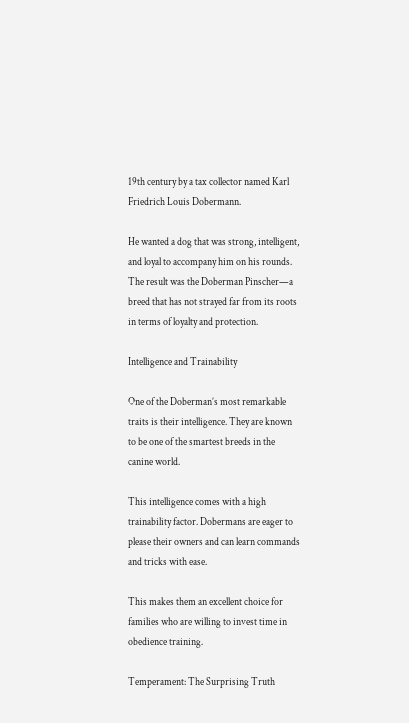19th century by a tax collector named Karl Friedrich Louis Dobermann.

He wanted a dog that was strong, intelligent, and loyal to accompany him on his rounds. The result was the Doberman Pinscher—a breed that has not strayed far from its roots in terms of loyalty and protection.

Intelligence and Trainability

One of the Doberman’s most remarkable traits is their intelligence. They are known to be one of the smartest breeds in the canine world.

This intelligence comes with a high trainability factor. Dobermans are eager to please their owners and can learn commands and tricks with ease.

This makes them an excellent choice for families who are willing to invest time in obedience training.

Temperament: The Surprising Truth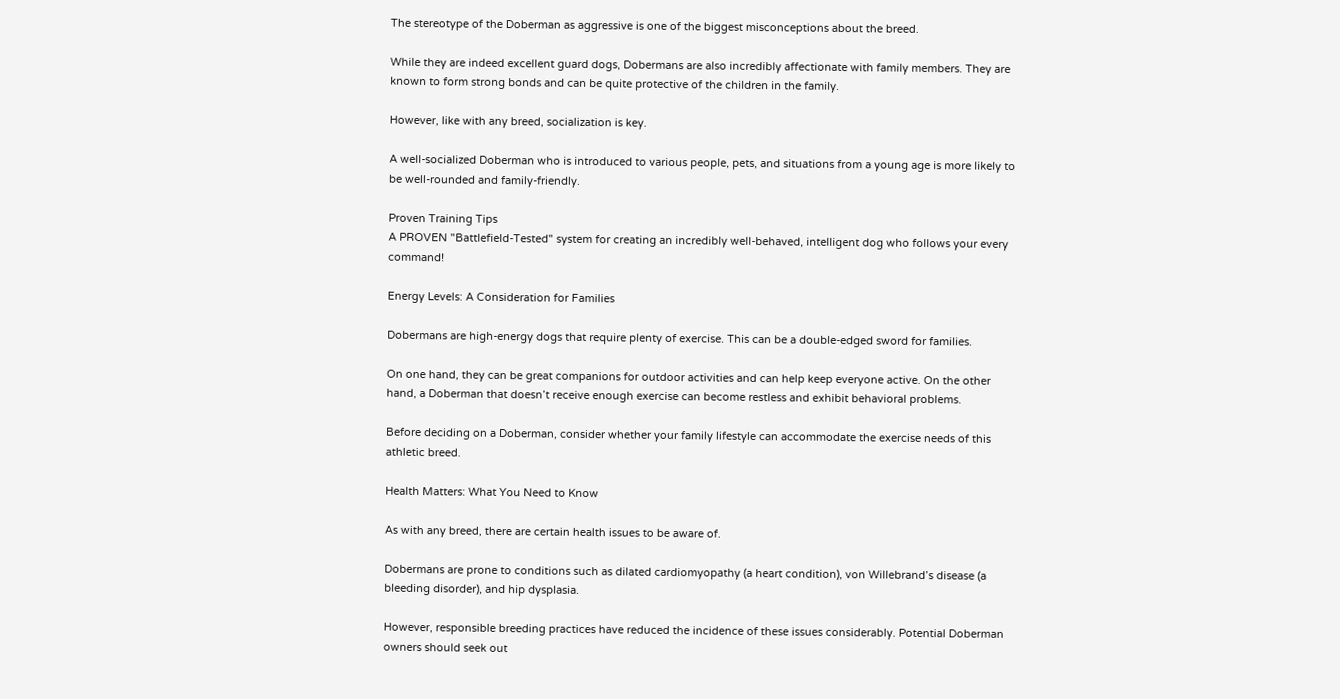The stereotype of the Doberman as aggressive is one of the biggest misconceptions about the breed.

While they are indeed excellent guard dogs, Dobermans are also incredibly affectionate with family members. They are known to form strong bonds and can be quite protective of the children in the family.

However, like with any breed, socialization is key.

A well-socialized Doberman who is introduced to various people, pets, and situations from a young age is more likely to be well-rounded and family-friendly.

Proven Training Tips
A PROVEN "Battlefield-Tested" system for creating an incredibly well-behaved, intelligent dog who follows your every command!

Energy Levels: A Consideration for Families

Dobermans are high-energy dogs that require plenty of exercise. This can be a double-edged sword for families.

On one hand, they can be great companions for outdoor activities and can help keep everyone active. On the other hand, a Doberman that doesn’t receive enough exercise can become restless and exhibit behavioral problems.

Before deciding on a Doberman, consider whether your family lifestyle can accommodate the exercise needs of this athletic breed.

Health Matters: What You Need to Know

As with any breed, there are certain health issues to be aware of.

Dobermans are prone to conditions such as dilated cardiomyopathy (a heart condition), von Willebrand’s disease (a bleeding disorder), and hip dysplasia.

However, responsible breeding practices have reduced the incidence of these issues considerably. Potential Doberman owners should seek out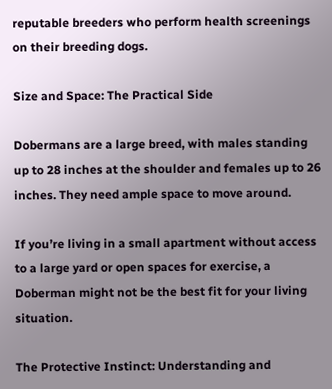reputable breeders who perform health screenings on their breeding dogs.

Size and Space: The Practical Side

Dobermans are a large breed, with males standing up to 28 inches at the shoulder and females up to 26 inches. They need ample space to move around.

If you’re living in a small apartment without access to a large yard or open spaces for exercise, a Doberman might not be the best fit for your living situation.

The Protective Instinct: Understanding and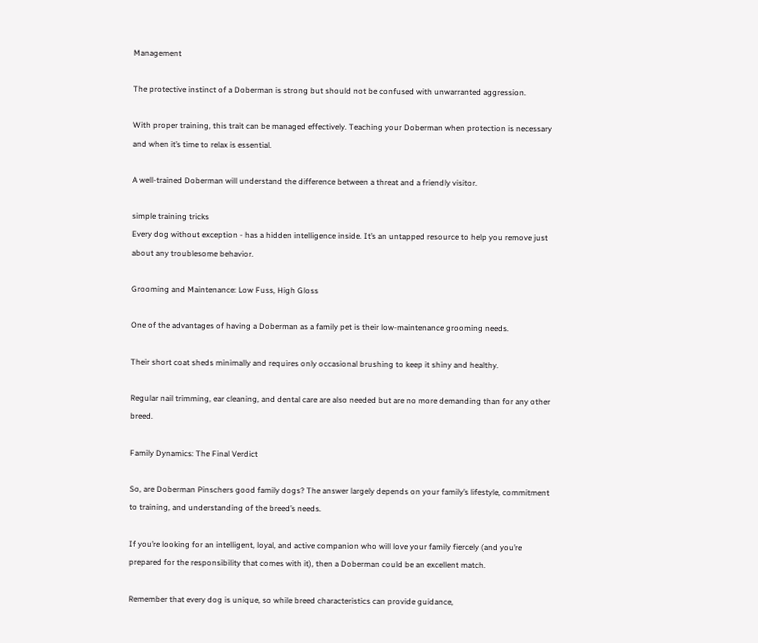Management

The protective instinct of a Doberman is strong but should not be confused with unwarranted aggression.

With proper training, this trait can be managed effectively. Teaching your Doberman when protection is necessary and when it’s time to relax is essential.

A well-trained Doberman will understand the difference between a threat and a friendly visitor.

simple training tricks
Every dog without exception - has a hidden intelligence inside. It’s an untapped resource to help you remove just about any troublesome behavior.

Grooming and Maintenance: Low Fuss, High Gloss

One of the advantages of having a Doberman as a family pet is their low-maintenance grooming needs.

Their short coat sheds minimally and requires only occasional brushing to keep it shiny and healthy.

Regular nail trimming, ear cleaning, and dental care are also needed but are no more demanding than for any other breed.

Family Dynamics: The Final Verdict

So, are Doberman Pinschers good family dogs? The answer largely depends on your family’s lifestyle, commitment to training, and understanding of the breed’s needs.

If you’re looking for an intelligent, loyal, and active companion who will love your family fiercely (and you’re prepared for the responsibility that comes with it), then a Doberman could be an excellent match.

Remember that every dog is unique, so while breed characteristics can provide guidance,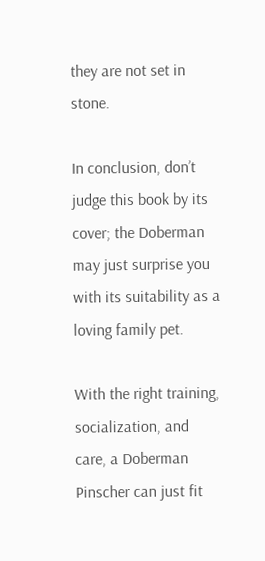they are not set in stone.

In conclusion, don’t judge this book by its cover; the Doberman may just surprise you with its suitability as a loving family pet.

With the right training, socialization, and care, a Doberman Pinscher can just fit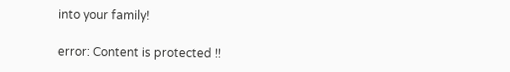into your family!

error: Content is protected !!